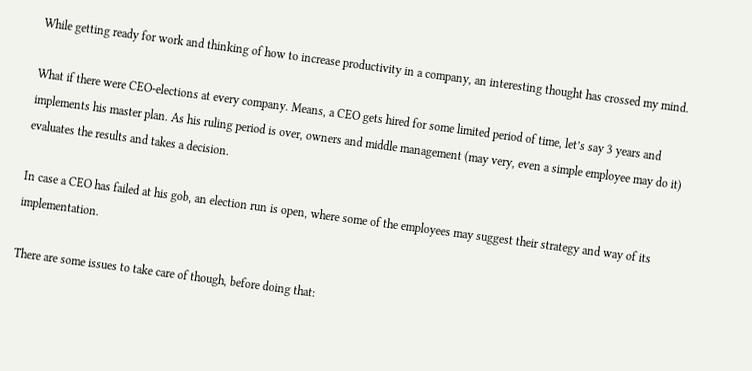While getting ready for work and thinking of how to increase productivity in a company, an interesting thought has crossed my mind.

What if there were CEO-elections at every company. Means, a CEO gets hired for some limited period of time, let’s say 3 years and implements his master plan. As his ruling period is over, owners and middle management (may very, even a simple employee may do it) evaluates the results and takes a decision.

In case a CEO has failed at his gob, an election run is open, where some of the employees may suggest their strategy and way of its implementation.

There are some issues to take care of though, before doing that: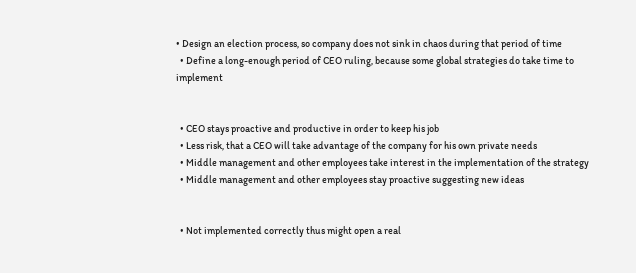• Design an election process, so company does not sink in chaos during that period of time
  • Define a long-enough period of CEO ruling, because some global strategies do take time to implement


  • CEO stays proactive and productive in order to keep his job
  • Less risk, that a CEO will take advantage of the company for his own private needs
  • Middle management and other employees take interest in the implementation of the strategy
  • Middle management and other employees stay proactive suggesting new ideas


  • Not implemented correctly thus might open a real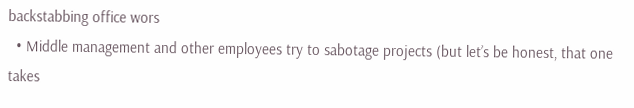backstabbing office wors
  • Middle management and other employees try to sabotage projects (but let’s be honest, that one takes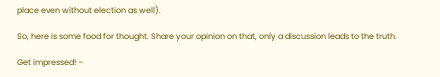place even without election as well).

So, here is some food for thought. Share your opinion on that, only a discussion leads to the truth.

Get impressed! –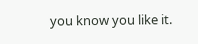you know you like it.